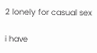2 lonely for casual sex

i have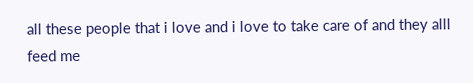all these people that i love and i love to take care of and they alll feed me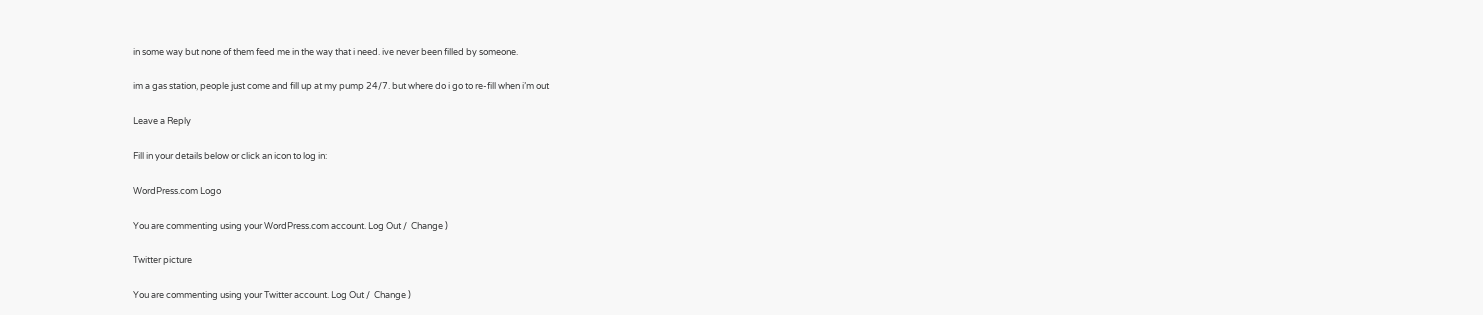in some way but none of them feed me in the way that i need. ive never been filled by someone.

im a gas station, people just come and fill up at my pump 24/7. but where do i go to re-fill when i’m out

Leave a Reply

Fill in your details below or click an icon to log in:

WordPress.com Logo

You are commenting using your WordPress.com account. Log Out /  Change )

Twitter picture

You are commenting using your Twitter account. Log Out /  Change )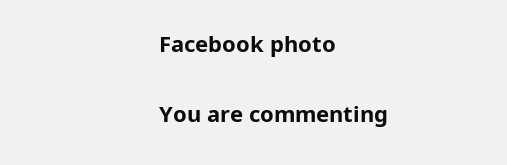Facebook photo

You are commenting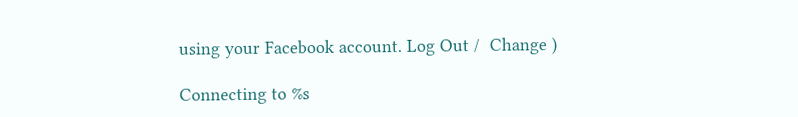using your Facebook account. Log Out /  Change )

Connecting to %s